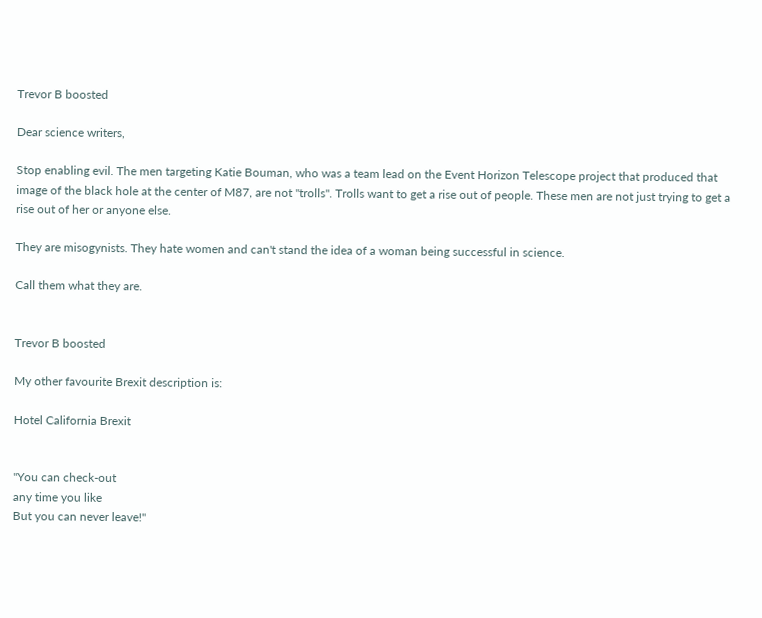Trevor B boosted

Dear science writers,

Stop enabling evil. The men targeting Katie Bouman, who was a team lead on the Event Horizon Telescope project that produced that image of the black hole at the center of M87, are not "trolls". Trolls want to get a rise out of people. These men are not just trying to get a rise out of her or anyone else.

They are misogynists. They hate women and can't stand the idea of a woman being successful in science.

Call them what they are.


Trevor B boosted

My other favourite Brexit description is:

Hotel California Brexit


"You can check-out
any time you like
But you can never leave!"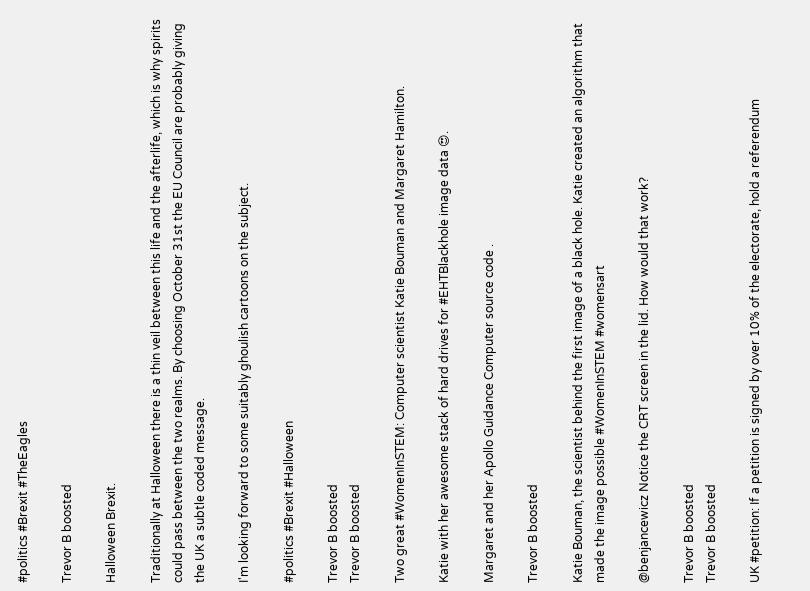#politics #Brexit #TheEagles

Trevor B boosted

Halloween Brexit.

Traditionally at Halloween there is a thin veil between this life and the afterlife, which is why spirits could pass between the two realms. By choosing October 31st the EU Council are probably giving the UK a subtle coded message.

I'm looking forward to some suitably ghoulish cartoons on the subject.

#politics #Brexit #Halloween

Trevor B boosted
Trevor B boosted

Two great #WomenInSTEM: Computer scientist Katie Bouman and Margaret Hamilton.

Katie with her awesome stack of hard drives for #EHTBlackhole image data 😍.

Margaret and her Apollo Guidance Computer source code .

Trevor B boosted

Katie Bouman, the scientist behind the first image of a black hole. Katie created an algorithm that made the image possible #WomenInSTEM #womensart

@benjancewicz Notice the CRT screen in the lid. How would that work?

Trevor B boosted
Trevor B boosted

UK #petition: If a petition is signed by over 10% of the electorate, hold a referendum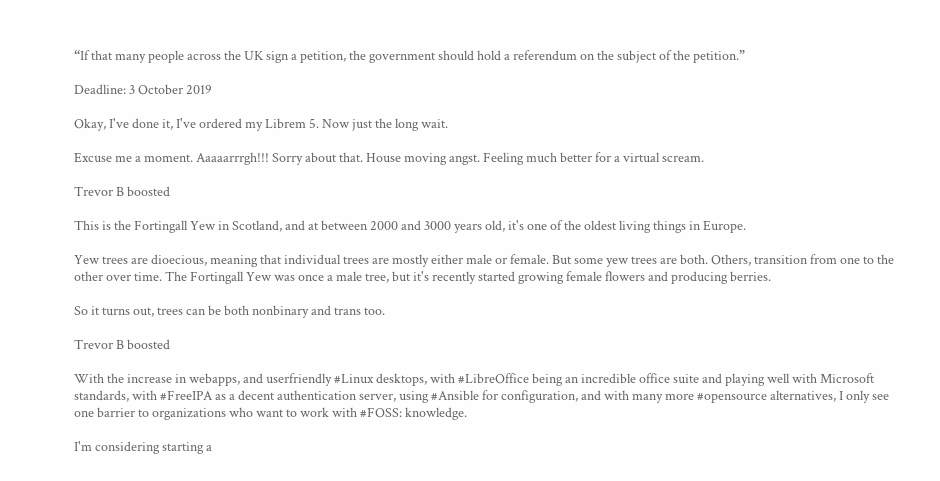“If that many people across the UK sign a petition, the government should hold a referendum on the subject of the petition.”

Deadline: 3 October 2019

Okay, I've done it, I've ordered my Librem 5. Now just the long wait.

Excuse me a moment. Aaaaarrrgh!!! Sorry about that. House moving angst. Feeling much better for a virtual scream.

Trevor B boosted

This is the Fortingall Yew in Scotland, and at between 2000 and 3000 years old, it's one of the oldest living things in Europe.

Yew trees are dioecious, meaning that individual trees are mostly either male or female. But some yew trees are both. Others, transition from one to the other over time. The Fortingall Yew was once a male tree, but it's recently started growing female flowers and producing berries.

So it turns out, trees can be both nonbinary and trans too.

Trevor B boosted

With the increase in webapps, and userfriendly #Linux desktops, with #LibreOffice being an incredible office suite and playing well with Microsoft standards, with #FreeIPA as a decent authentication server, using #Ansible for configuration, and with many more #opensource alternatives, I only see one barrier to organizations who want to work with #FOSS: knowledge.

I'm considering starting a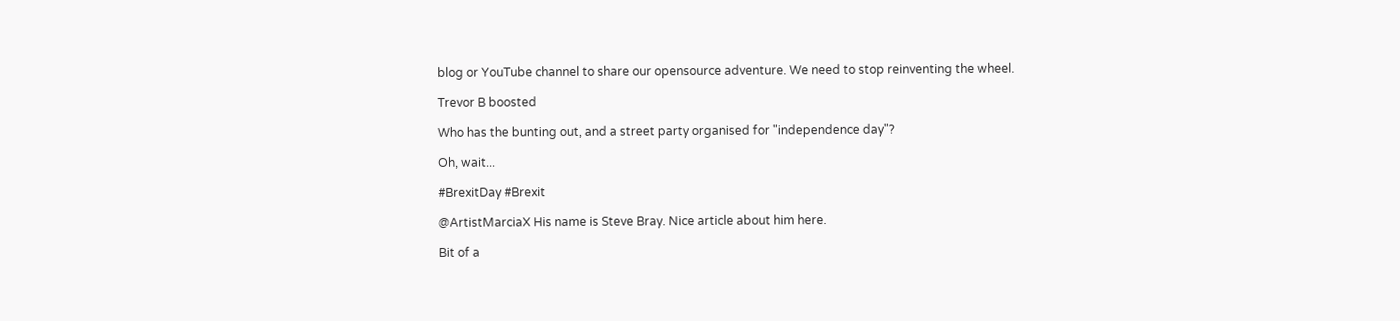blog or YouTube channel to share our opensource adventure. We need to stop reinventing the wheel.

Trevor B boosted

Who has the bunting out, and a street party organised for "independence day"?

Oh, wait...

#BrexitDay #Brexit

@ArtistMarciaX His name is Steve Bray. Nice article about him here.

Bit of a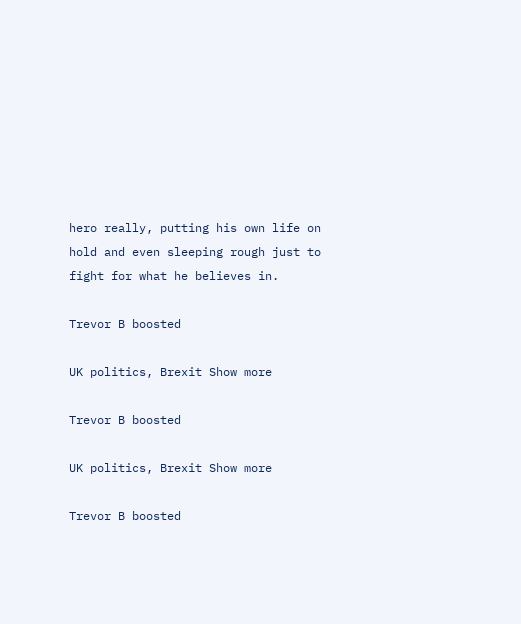hero really, putting his own life on hold and even sleeping rough just to fight for what he believes in.

Trevor B boosted

UK politics, Brexit Show more

Trevor B boosted

UK politics, Brexit Show more

Trevor B boosted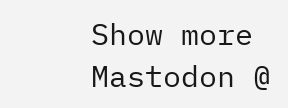Show more
Mastodon @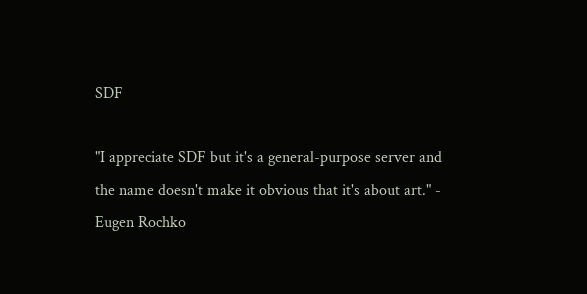SDF

"I appreciate SDF but it's a general-purpose server and the name doesn't make it obvious that it's about art." - Eugen Rochko